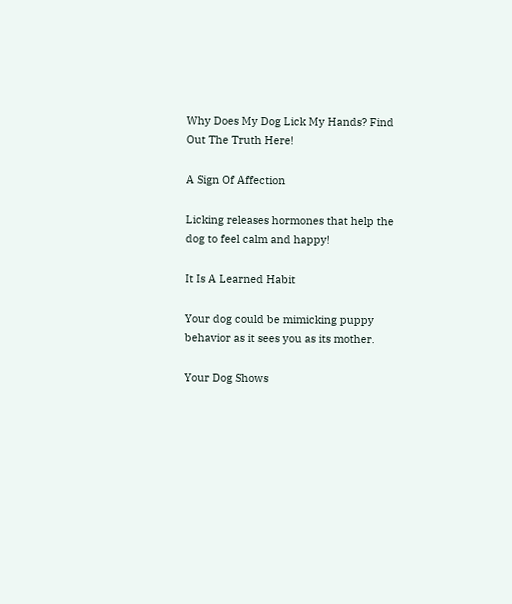Why Does My Dog Lick My Hands? Find Out The Truth Here!

A Sign Of Affection

Licking releases hormones that help the dog to feel calm and happy!

It Is A Learned Habit

Your dog could be mimicking puppy behavior as it sees you as its mother.

Your Dog Shows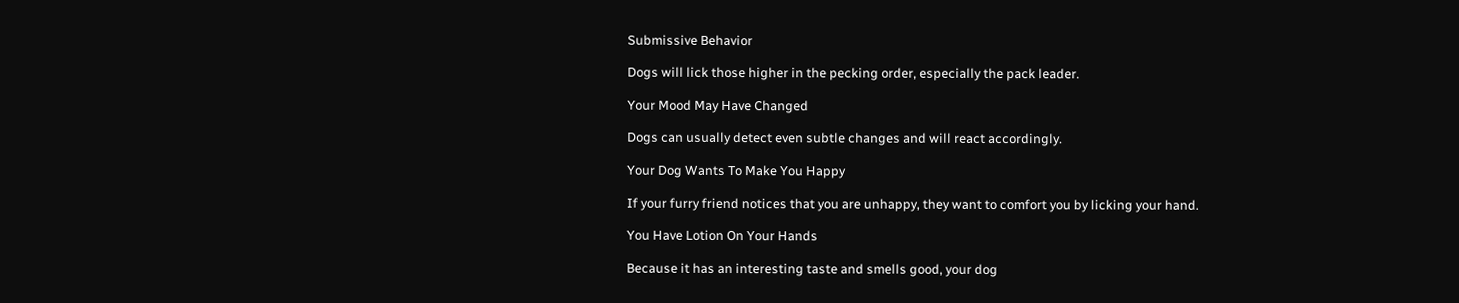Submissive Behavior

Dogs will lick those higher in the pecking order, especially the pack leader.

Your Mood May Have Changed

Dogs can usually detect even subtle changes and will react accordingly.

Your Dog Wants To Make You Happy

If your furry friend notices that you are unhappy, they want to comfort you by licking your hand.

You Have Lotion On Your Hands

Because it has an interesting taste and smells good, your dog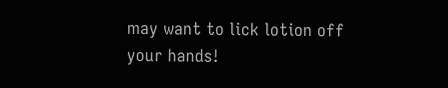may want to lick lotion off your hands!